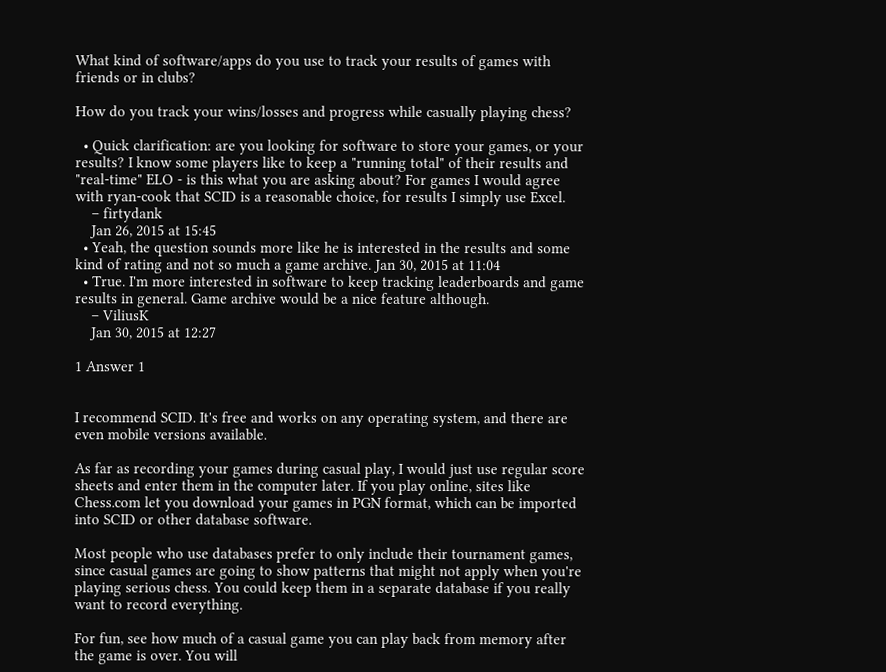What kind of software/apps do you use to track your results of games with friends or in clubs?

How do you track your wins/losses and progress while casually playing chess?

  • Quick clarification: are you looking for software to store your games, or your results? I know some players like to keep a "running total" of their results and "real-time" ELO - is this what you are asking about? For games I would agree with ryan-cook that SCID is a reasonable choice, for results I simply use Excel.
    – firtydank
    Jan 26, 2015 at 15:45
  • Yeah, the question sounds more like he is interested in the results and some kind of rating and not so much a game archive. Jan 30, 2015 at 11:04
  • True. I'm more interested in software to keep tracking leaderboards and game results in general. Game archive would be a nice feature although.
    – ViliusK
    Jan 30, 2015 at 12:27

1 Answer 1


I recommend SCID. It's free and works on any operating system, and there are even mobile versions available.

As far as recording your games during casual play, I would just use regular score sheets and enter them in the computer later. If you play online, sites like Chess.com let you download your games in PGN format, which can be imported into SCID or other database software.

Most people who use databases prefer to only include their tournament games, since casual games are going to show patterns that might not apply when you're playing serious chess. You could keep them in a separate database if you really want to record everything.

For fun, see how much of a casual game you can play back from memory after the game is over. You will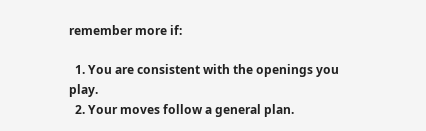remember more if:

  1. You are consistent with the openings you play.
  2. Your moves follow a general plan.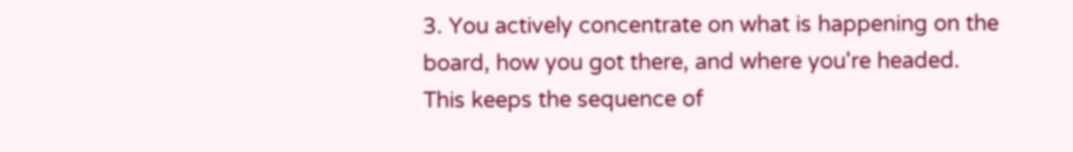3. You actively concentrate on what is happening on the board, how you got there, and where you're headed. This keeps the sequence of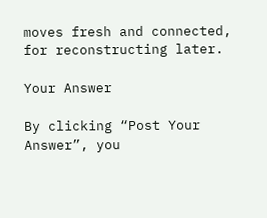moves fresh and connected, for reconstructing later.

Your Answer

By clicking “Post Your Answer”, you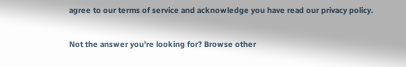agree to our terms of service and acknowledge you have read our privacy policy.

Not the answer you're looking for? Browse other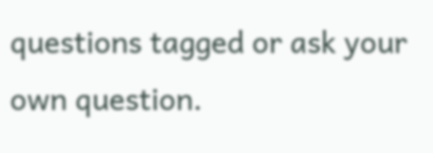questions tagged or ask your own question.